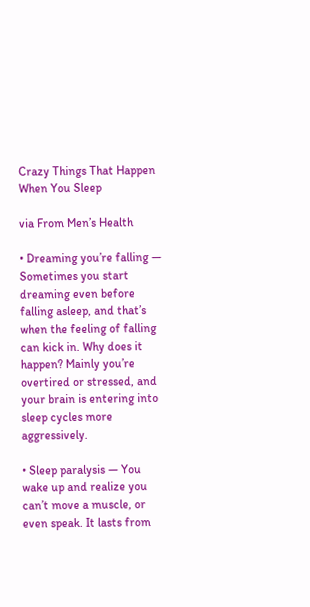Crazy Things That Happen When You Sleep

via From Men’s Health

• Dreaming you’re falling — Sometimes you start dreaming even before falling asleep, and that’s when the feeling of falling can kick in. Why does it happen? Mainly you’re overtired or stressed, and your brain is entering into sleep cycles more aggressively.

• Sleep paralysis — You wake up and realize you can’t move a muscle, or even speak. It lasts from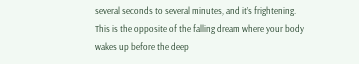several seconds to several minutes, and it’s frightening. This is the opposite of the falling dream where your body wakes up before the deep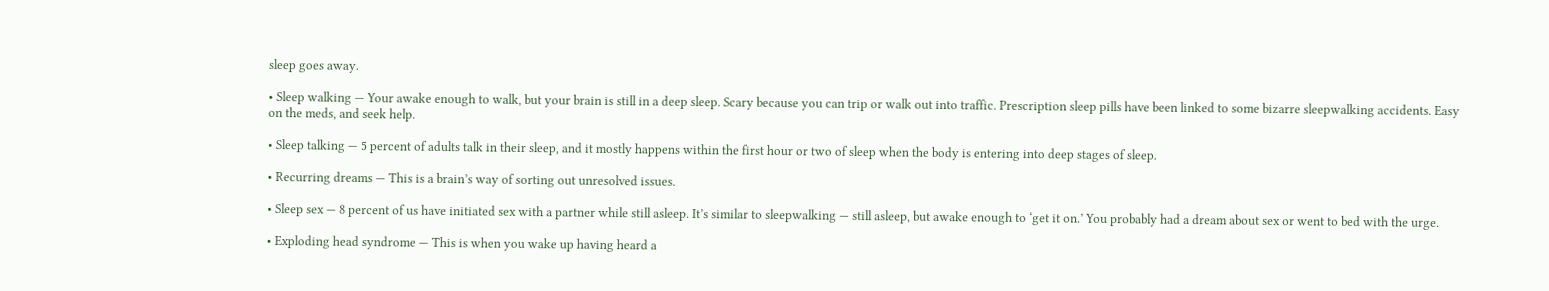sleep goes away.

• Sleep walking — Your awake enough to walk, but your brain is still in a deep sleep. Scary because you can trip or walk out into traffic. Prescription sleep pills have been linked to some bizarre sleepwalking accidents. Easy on the meds, and seek help.

• Sleep talking — 5 percent of adults talk in their sleep, and it mostly happens within the first hour or two of sleep when the body is entering into deep stages of sleep.

• Recurring dreams — This is a brain’s way of sorting out unresolved issues.

• Sleep sex — 8 percent of us have initiated sex with a partner while still asleep. It’s similar to sleepwalking — still asleep, but awake enough to ‘get it on.’ You probably had a dream about sex or went to bed with the urge.

• Exploding head syndrome — This is when you wake up having heard a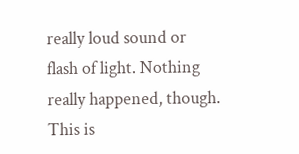really loud sound or flash of light. Nothing really happened, though. This is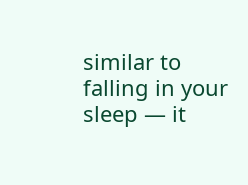similar to falling in your sleep — it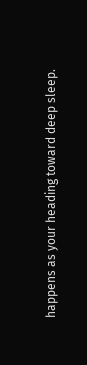happens as your heading toward deep sleep.